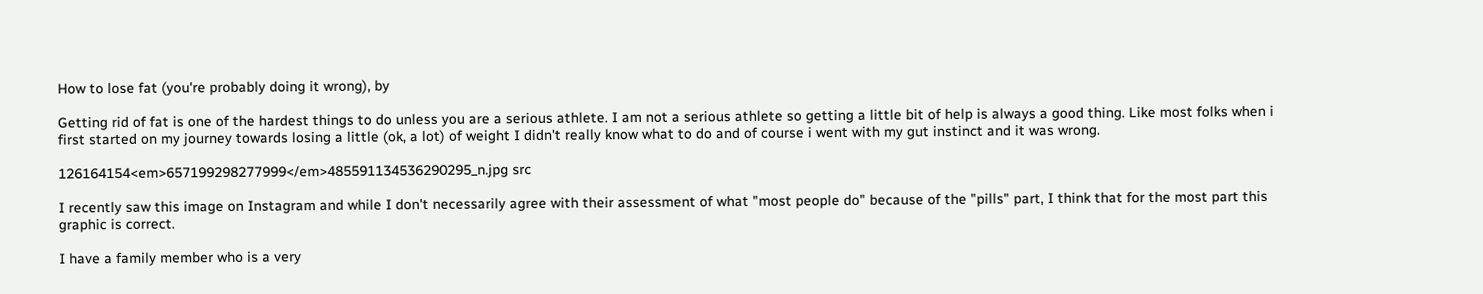How to lose fat (you're probably doing it wrong), by

Getting rid of fat is one of the hardest things to do unless you are a serious athlete. I am not a serious athlete so getting a little bit of help is always a good thing. Like most folks when i first started on my journey towards losing a little (ok, a lot) of weight I didn't really know what to do and of course i went with my gut instinct and it was wrong.

126164154<em>657199298277999</em>485591134536290295_n.jpg src

I recently saw this image on Instagram and while I don't necessarily agree with their assessment of what "most people do" because of the "pills" part, I think that for the most part this graphic is correct.

I have a family member who is a very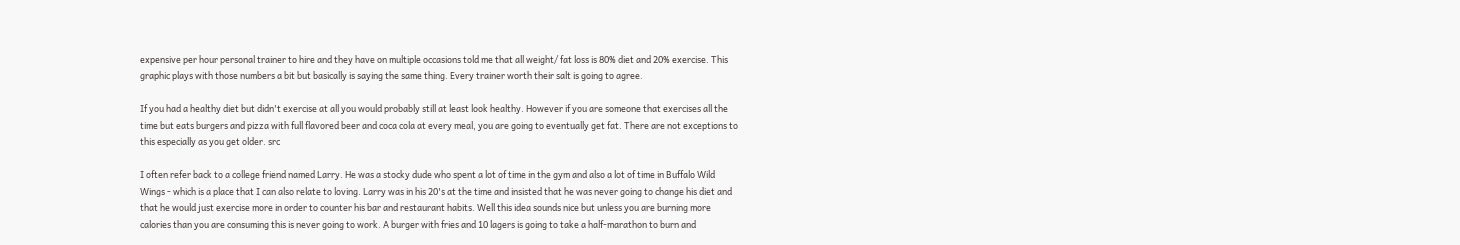expensive per hour personal trainer to hire and they have on multiple occasions told me that all weight/ fat loss is 80% diet and 20% exercise. This graphic plays with those numbers a bit but basically is saying the same thing. Every trainer worth their salt is going to agree.

If you had a healthy diet but didn't exercise at all you would probably still at least look healthy. However if you are someone that exercises all the time but eats burgers and pizza with full flavored beer and coca cola at every meal, you are going to eventually get fat. There are not exceptions to this especially as you get older. src

I often refer back to a college friend named Larry. He was a stocky dude who spent a lot of time in the gym and also a lot of time in Buffalo Wild Wings - which is a place that I can also relate to loving. Larry was in his 20's at the time and insisted that he was never going to change his diet and that he would just exercise more in order to counter his bar and restaurant habits. Well this idea sounds nice but unless you are burning more calories than you are consuming this is never going to work. A burger with fries and 10 lagers is going to take a half-marathon to burn and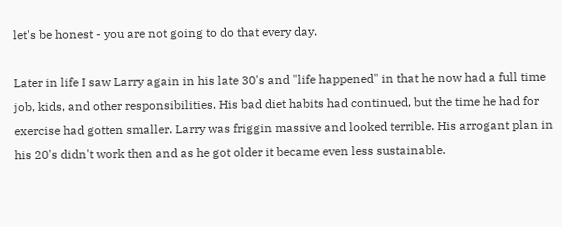let's be honest - you are not going to do that every day.

Later in life I saw Larry again in his late 30's and "life happened" in that he now had a full time job, kids, and other responsibilities. His bad diet habits had continued, but the time he had for exercise had gotten smaller. Larry was friggin massive and looked terrible. His arrogant plan in his 20's didn't work then and as he got older it became even less sustainable.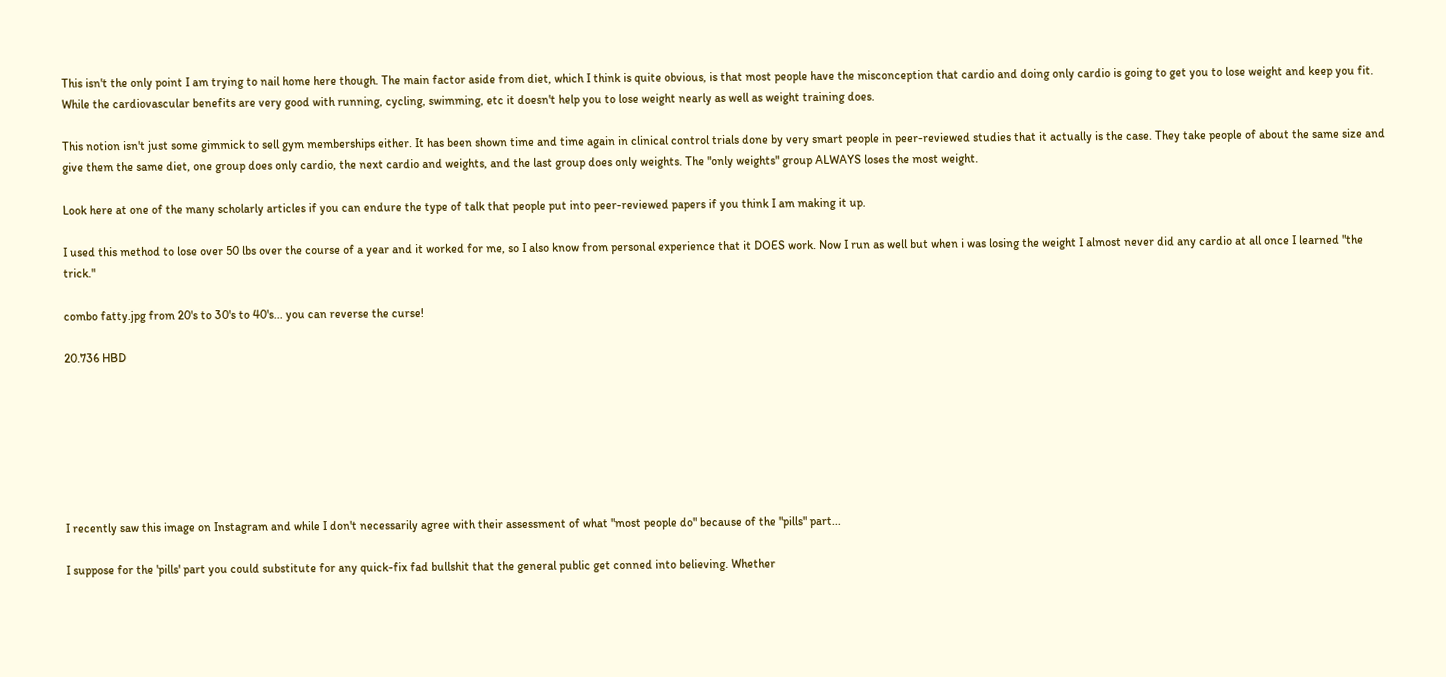This isn't the only point I am trying to nail home here though. The main factor aside from diet, which I think is quite obvious, is that most people have the misconception that cardio and doing only cardio is going to get you to lose weight and keep you fit. While the cardiovascular benefits are very good with running, cycling, swimming, etc it doesn't help you to lose weight nearly as well as weight training does.

This notion isn't just some gimmick to sell gym memberships either. It has been shown time and time again in clinical control trials done by very smart people in peer-reviewed studies that it actually is the case. They take people of about the same size and give them the same diet, one group does only cardio, the next cardio and weights, and the last group does only weights. The "only weights" group ALWAYS loses the most weight.

Look here at one of the many scholarly articles if you can endure the type of talk that people put into peer-reviewed papers if you think I am making it up.

I used this method to lose over 50 lbs over the course of a year and it worked for me, so I also know from personal experience that it DOES work. Now I run as well but when i was losing the weight I almost never did any cardio at all once I learned "the trick."

combo fatty.jpg from 20's to 30's to 40's... you can reverse the curse!

20.736 HBD







I recently saw this image on Instagram and while I don't necessarily agree with their assessment of what "most people do" because of the "pills" part...

I suppose for the 'pills' part you could substitute for any quick-fix fad bullshit that the general public get conned into believing. Whether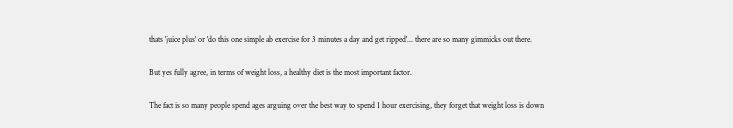thats 'juice plus' or 'do this one simple ab exercise for 3 minutes a day and get ripped'... there are so many gimmicks out there.

But yes fully agree, in terms of weight loss, a healthy diet is the most important factor.

The fact is so many people spend ages arguing over the best way to spend 1 hour exercising, they forget that weight loss is down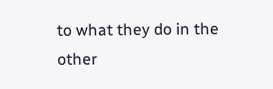to what they do in the other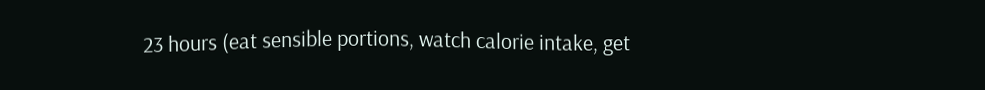23 hours (eat sensible portions, watch calorie intake, get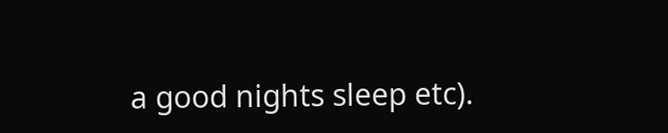a good nights sleep etc).